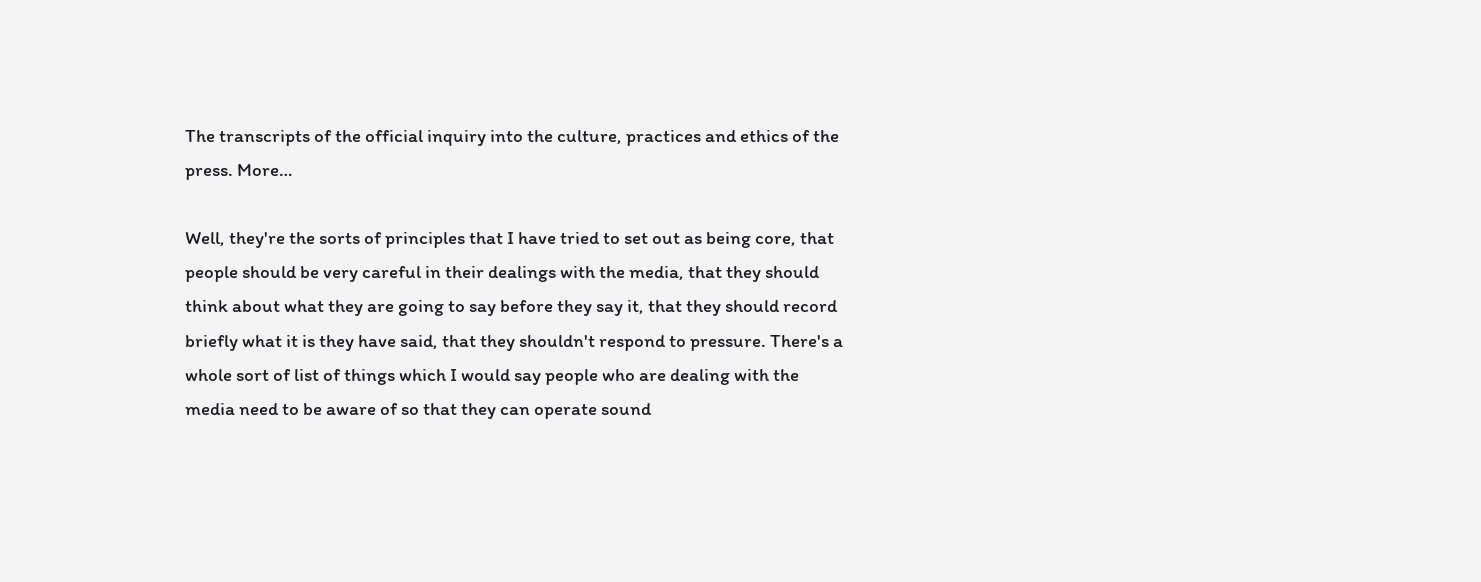The transcripts of the official inquiry into the culture, practices and ethics of the press. More…

Well, they're the sorts of principles that I have tried to set out as being core, that people should be very careful in their dealings with the media, that they should think about what they are going to say before they say it, that they should record briefly what it is they have said, that they shouldn't respond to pressure. There's a whole sort of list of things which I would say people who are dealing with the media need to be aware of so that they can operate sound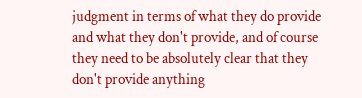judgment in terms of what they do provide and what they don't provide, and of course they need to be absolutely clear that they don't provide anything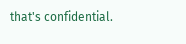that's confidential.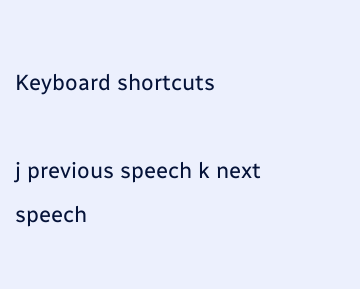Keyboard shortcuts

j previous speech k next speech